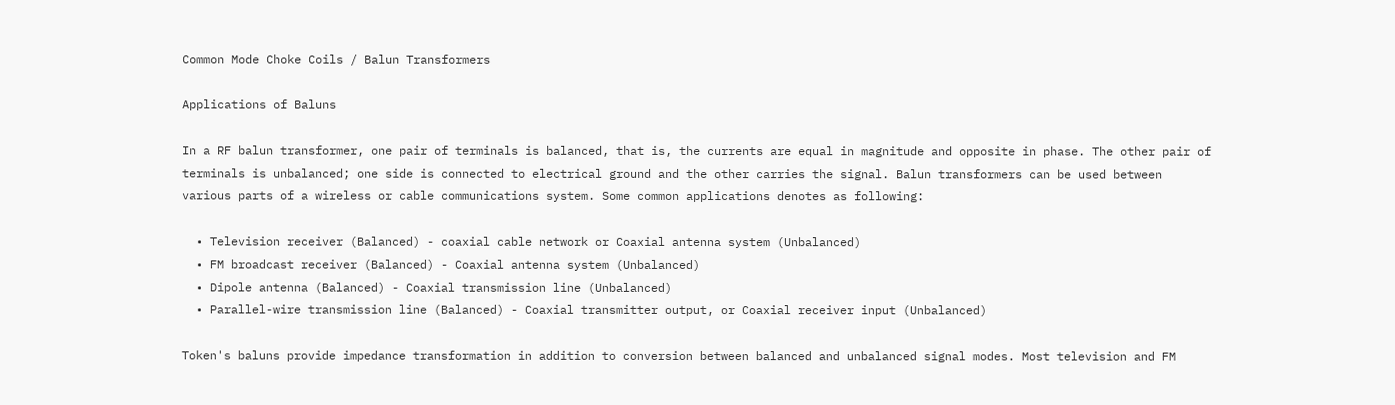Common Mode Choke Coils / Balun Transformers

Applications of Baluns

In a RF balun transformer, one pair of terminals is balanced, that is, the currents are equal in magnitude and opposite in phase. The other pair of terminals is unbalanced; one side is connected to electrical ground and the other carries the signal. Balun transformers can be used between various parts of a wireless or cable communications system. Some common applications denotes as following:

  • Television receiver (Balanced) - coaxial cable network or Coaxial antenna system (Unbalanced)
  • FM broadcast receiver (Balanced) - Coaxial antenna system (Unbalanced)
  • Dipole antenna (Balanced) - Coaxial transmission line (Unbalanced)
  • Parallel-wire transmission line (Balanced) - Coaxial transmitter output, or Coaxial receiver input (Unbalanced)

Token's baluns provide impedance transformation in addition to conversion between balanced and unbalanced signal modes. Most television and FM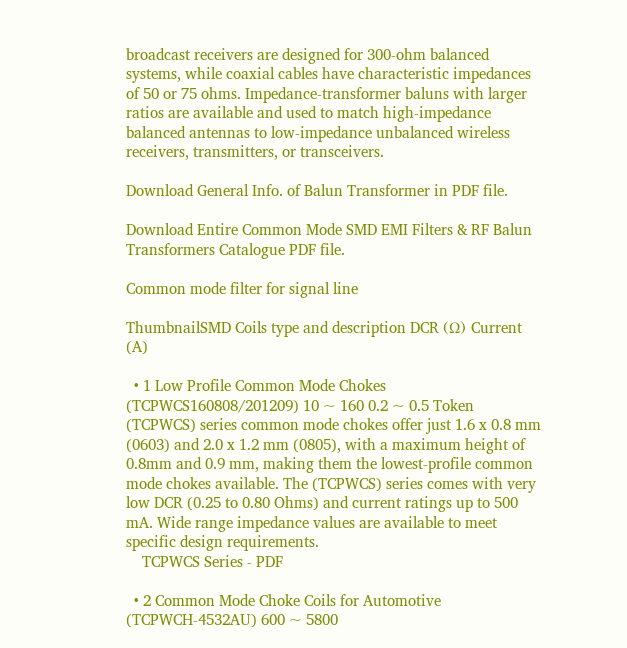broadcast receivers are designed for 300-ohm balanced systems, while coaxial cables have characteristic impedances of 50 or 75 ohms. Impedance-transformer baluns with larger ratios are available and used to match high-impedance balanced antennas to low-impedance unbalanced wireless receivers, transmitters, or transceivers.

Download General Info. of Balun Transformer in PDF file.

Download Entire Common Mode SMD EMI Filters & RF Balun Transformers Catalogue PDF file.

Common mode filter for signal line

ThumbnailSMD Coils type and description DCR (Ω) Current (A)

  • 1 Low Profile Common Mode Chokes (TCPWCS160808/201209) 10 ~ 160 0.2 ~ 0.5 Token (TCPWCS) series common mode chokes offer just 1.6 x 0.8 mm (0603) and 2.0 x 1.2 mm (0805), with a maximum height of 0.8mm and 0.9 mm, making them the lowest-profile common mode chokes available. The (TCPWCS) series comes with very low DCR (0.25 to 0.80 Ohms) and current ratings up to 500 mA. Wide range impedance values are available to meet specific design requirements.
    TCPWCS Series - PDF

  • 2 Common Mode Choke Coils for Automotive (TCPWCH-4532AU) 600 ~ 5800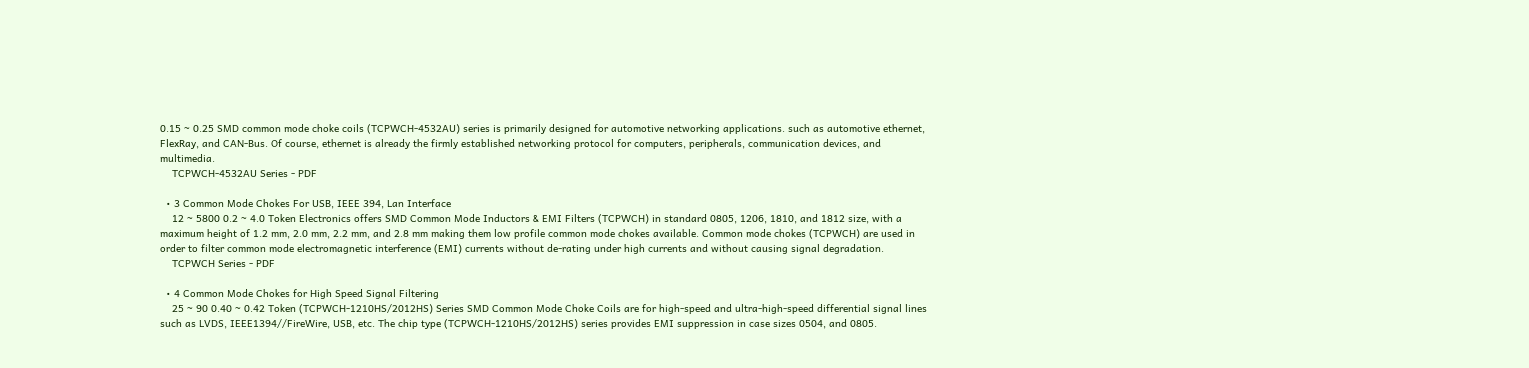0.15 ~ 0.25 SMD common mode choke coils (TCPWCH-4532AU) series is primarily designed for automotive networking applications. such as automotive ethernet, FlexRay, and CAN-Bus. Of course, ethernet is already the firmly established networking protocol for computers, peripherals, communication devices, and multimedia.
    TCPWCH-4532AU Series - PDF

  • 3 Common Mode Chokes For USB, IEEE 394, Lan Interface
    12 ~ 5800 0.2 ~ 4.0 Token Electronics offers SMD Common Mode Inductors & EMI Filters (TCPWCH) in standard 0805, 1206, 1810, and 1812 size, with a maximum height of 1.2 mm, 2.0 mm, 2.2 mm, and 2.8 mm making them low profile common mode chokes available. Common mode chokes (TCPWCH) are used in order to filter common mode electromagnetic interference (EMI) currents without de-rating under high currents and without causing signal degradation.
    TCPWCH Series - PDF

  • 4 Common Mode Chokes for High Speed Signal Filtering
    25 ~ 90 0.40 ~ 0.42 Token (TCPWCH-1210HS/2012HS) Series SMD Common Mode Choke Coils are for high-speed and ultra-high-speed differential signal lines such as LVDS, IEEE1394//FireWire, USB, etc. The chip type (TCPWCH-1210HS/2012HS) series provides EMI suppression in case sizes 0504, and 0805.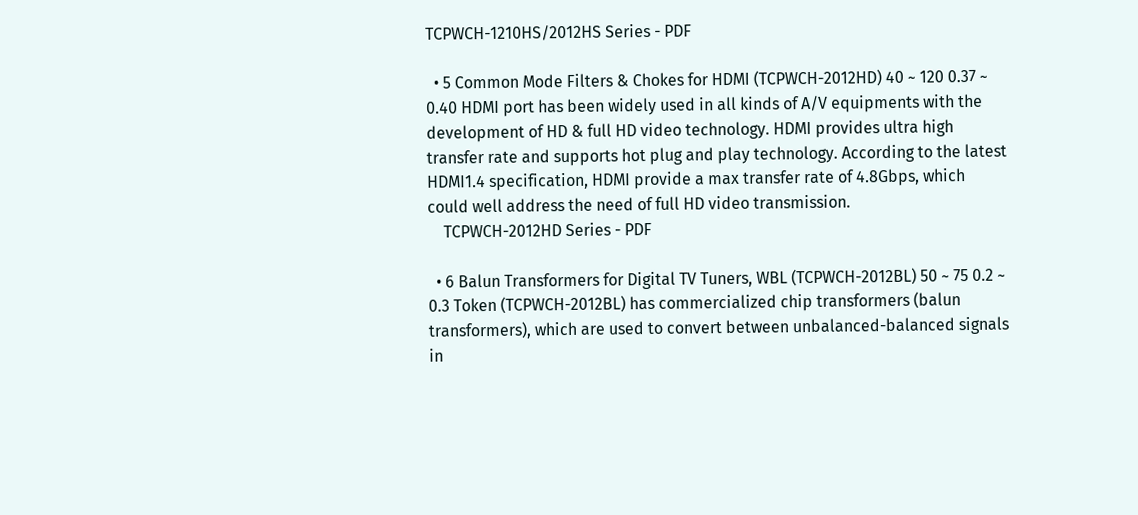TCPWCH-1210HS/2012HS Series - PDF

  • 5 Common Mode Filters & Chokes for HDMI (TCPWCH-2012HD) 40 ~ 120 0.37 ~ 0.40 HDMI port has been widely used in all kinds of A/V equipments with the development of HD & full HD video technology. HDMI provides ultra high transfer rate and supports hot plug and play technology. According to the latest HDMI1.4 specification, HDMI provide a max transfer rate of 4.8Gbps, which could well address the need of full HD video transmission.
    TCPWCH-2012HD Series - PDF

  • 6 Balun Transformers for Digital TV Tuners, WBL (TCPWCH-2012BL) 50 ~ 75 0.2 ~ 0.3 Token (TCPWCH-2012BL) has commercialized chip transformers (balun transformers), which are used to convert between unbalanced-balanced signals in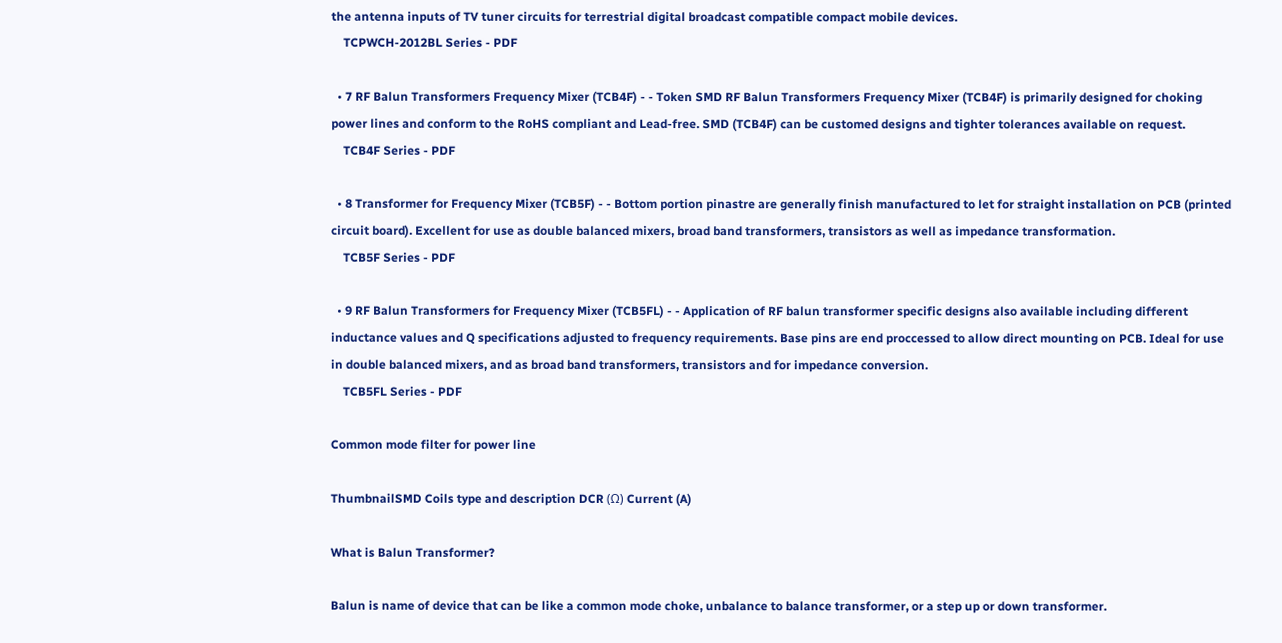the antenna inputs of TV tuner circuits for terrestrial digital broadcast compatible compact mobile devices.
    TCPWCH-2012BL Series - PDF

  • 7 RF Balun Transformers Frequency Mixer (TCB4F) - - Token SMD RF Balun Transformers Frequency Mixer (TCB4F) is primarily designed for choking power lines and conform to the RoHS compliant and Lead-free. SMD (TCB4F) can be customed designs and tighter tolerances available on request.
    TCB4F Series - PDF

  • 8 Transformer for Frequency Mixer (TCB5F) - - Bottom portion pinastre are generally finish manufactured to let for straight installation on PCB (printed circuit board). Excellent for use as double balanced mixers, broad band transformers, transistors as well as impedance transformation.
    TCB5F Series - PDF

  • 9 RF Balun Transformers for Frequency Mixer (TCB5FL) - - Application of RF balun transformer specific designs also available including different inductance values and Q specifications adjusted to frequency requirements. Base pins are end proccessed to allow direct mounting on PCB. Ideal for use in double balanced mixers, and as broad band transformers, transistors and for impedance conversion.
    TCB5FL Series - PDF

Common mode filter for power line

ThumbnailSMD Coils type and description DCR (Ω) Current (A)

What is Balun Transformer?

Balun is name of device that can be like a common mode choke, unbalance to balance transformer, or a step up or down transformer.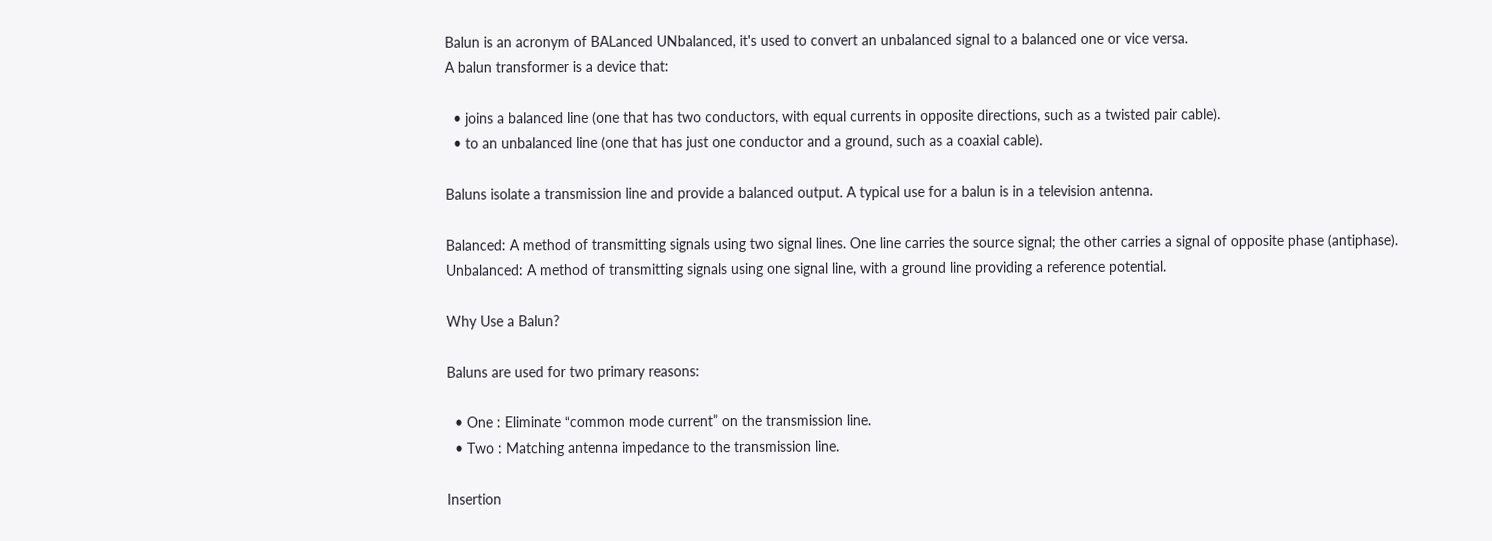Balun is an acronym of BALanced UNbalanced, it's used to convert an unbalanced signal to a balanced one or vice versa.
A balun transformer is a device that:

  • joins a balanced line (one that has two conductors, with equal currents in opposite directions, such as a twisted pair cable).
  • to an unbalanced line (one that has just one conductor and a ground, such as a coaxial cable).

Baluns isolate a transmission line and provide a balanced output. A typical use for a balun is in a television antenna.

Balanced: A method of transmitting signals using two signal lines. One line carries the source signal; the other carries a signal of opposite phase (antiphase).
Unbalanced: A method of transmitting signals using one signal line, with a ground line providing a reference potential.

Why Use a Balun?

Baluns are used for two primary reasons:

  • One : Eliminate “common mode current” on the transmission line.
  • Two : Matching antenna impedance to the transmission line.

Insertion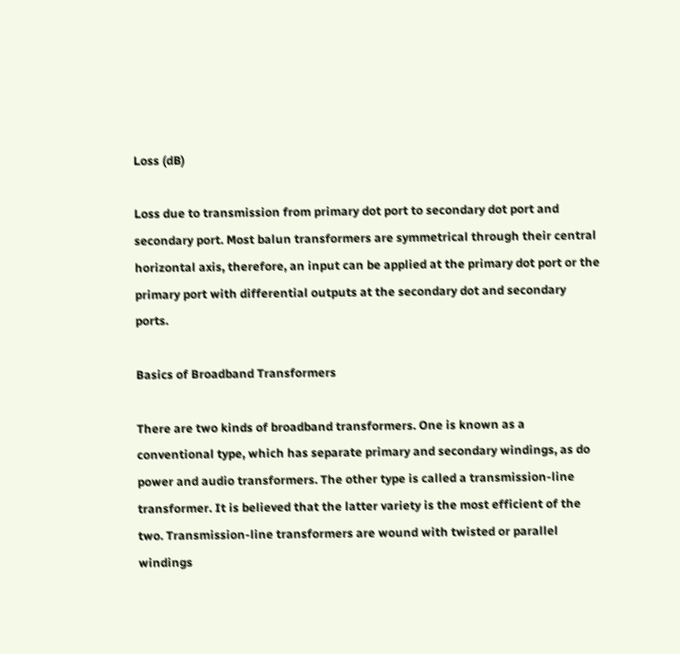Loss (dB)

Loss due to transmission from primary dot port to secondary dot port and secondary port. Most balun transformers are symmetrical through their central horizontal axis, therefore, an input can be applied at the primary dot port or the primary port with differential outputs at the secondary dot and secondary ports.

Basics of Broadband Transformers

There are two kinds of broadband transformers. One is known as a conventional type, which has separate primary and secondary windings, as do power and audio transformers. The other type is called a transmission-line transformer. It is believed that the latter variety is the most efficient of the two. Transmission-line transformers are wound with twisted or parallel windings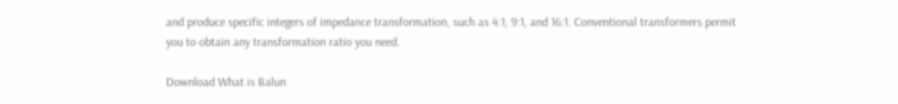and produce specific integers of impedance transformation, such as 4:1, 9:1, and 16:1. Conventional transformers permit you to obtain any transformation ratio you need.

Download What is Balun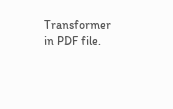Transformer in PDF file.